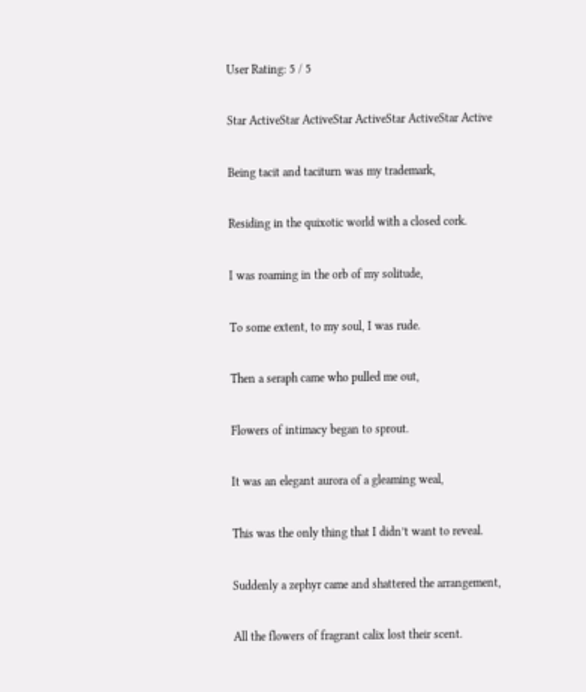User Rating: 5 / 5

Star ActiveStar ActiveStar ActiveStar ActiveStar Active

Being tacit and taciturn was my trademark,

Residing in the quixotic world with a closed cork.

I was roaming in the orb of my solitude,

To some extent, to my soul, I was rude.

Then a seraph came who pulled me out,

Flowers of intimacy began to sprout.

It was an elegant aurora of a gleaming weal,

This was the only thing that I didn’t want to reveal.

Suddenly a zephyr came and shattered the arrangement,

All the flowers of fragrant calix lost their scent.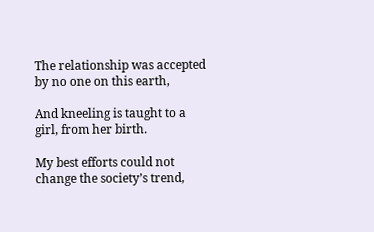The relationship was accepted by no one on this earth,

And kneeling is taught to a girl, from her birth.

My best efforts could not change the society’s trend,